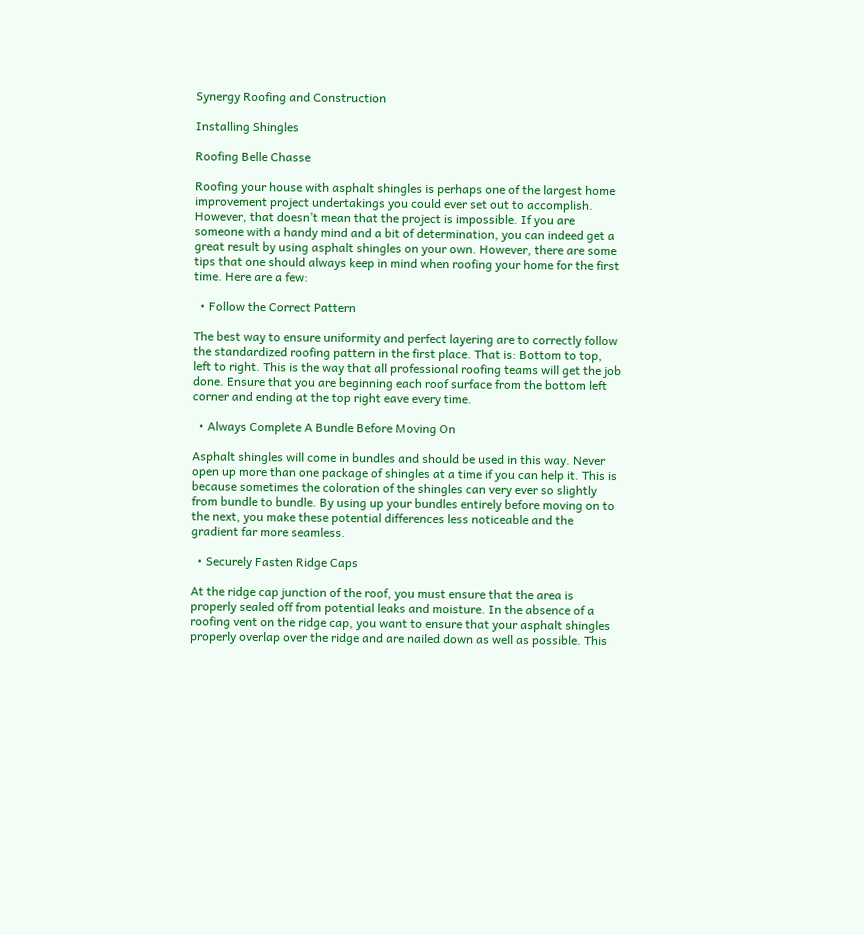Synergy Roofing and Construction

Installing Shingles

Roofing Belle Chasse

Roofing your house with asphalt shingles is perhaps one of the largest home improvement project undertakings you could ever set out to accomplish. However, that doesn’t mean that the project is impossible. If you are someone with a handy mind and a bit of determination, you can indeed get a great result by using asphalt shingles on your own. However, there are some tips that one should always keep in mind when roofing your home for the first time. Here are a few:

  • Follow the Correct Pattern

The best way to ensure uniformity and perfect layering are to correctly follow the standardized roofing pattern in the first place. That is: Bottom to top, left to right. This is the way that all professional roofing teams will get the job done. Ensure that you are beginning each roof surface from the bottom left corner and ending at the top right eave every time.

  • Always Complete A Bundle Before Moving On

Asphalt shingles will come in bundles and should be used in this way. Never open up more than one package of shingles at a time if you can help it. This is because sometimes the coloration of the shingles can very ever so slightly from bundle to bundle. By using up your bundles entirely before moving on to the next, you make these potential differences less noticeable and the gradient far more seamless.

  • Securely Fasten Ridge Caps

At the ridge cap junction of the roof, you must ensure that the area is properly sealed off from potential leaks and moisture. In the absence of a roofing vent on the ridge cap, you want to ensure that your asphalt shingles properly overlap over the ridge and are nailed down as well as possible. This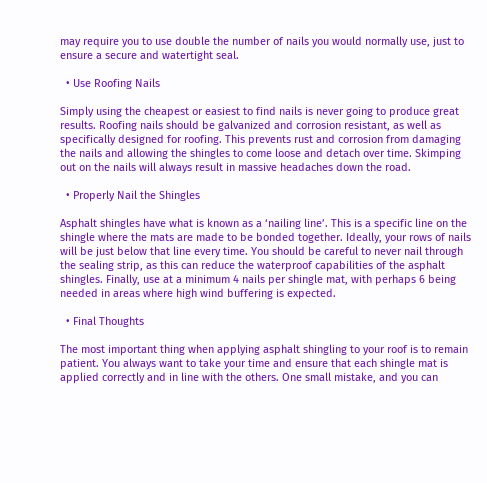may require you to use double the number of nails you would normally use, just to ensure a secure and watertight seal.

  • Use Roofing Nails

Simply using the cheapest or easiest to find nails is never going to produce great results. Roofing nails should be galvanized and corrosion resistant, as well as specifically designed for roofing. This prevents rust and corrosion from damaging the nails and allowing the shingles to come loose and detach over time. Skimping out on the nails will always result in massive headaches down the road.

  • Properly Nail the Shingles

Asphalt shingles have what is known as a ‘nailing line’. This is a specific line on the shingle where the mats are made to be bonded together. Ideally, your rows of nails will be just below that line every time. You should be careful to never nail through the sealing strip, as this can reduce the waterproof capabilities of the asphalt shingles. Finally, use at a minimum 4 nails per shingle mat, with perhaps 6 being needed in areas where high wind buffering is expected.

  • Final Thoughts

The most important thing when applying asphalt shingling to your roof is to remain patient. You always want to take your time and ensure that each shingle mat is applied correctly and in line with the others. One small mistake, and you can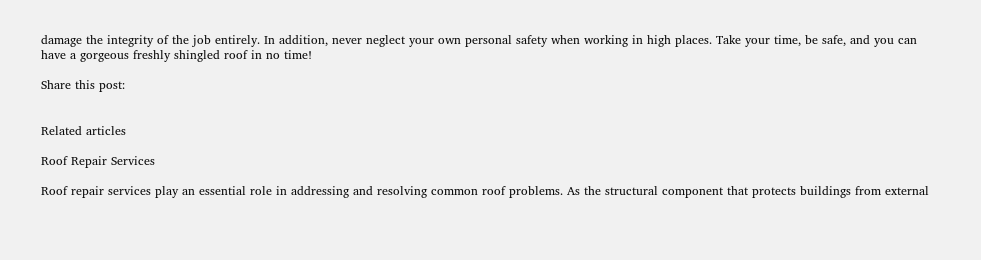damage the integrity of the job entirely. In addition, never neglect your own personal safety when working in high places. Take your time, be safe, and you can have a gorgeous freshly shingled roof in no time!

Share this post:


Related articles

Roof Repair Services

Roof repair services play an essential role in addressing and resolving common roof problems. As the structural component that protects buildings from external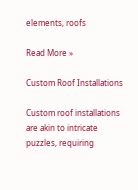elements, roofs

Read More »

Custom Roof Installations

Custom roof installations are akin to intricate puzzles, requiring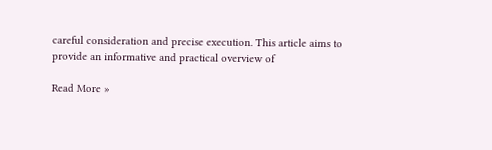careful consideration and precise execution. This article aims to provide an informative and practical overview of

Read More »